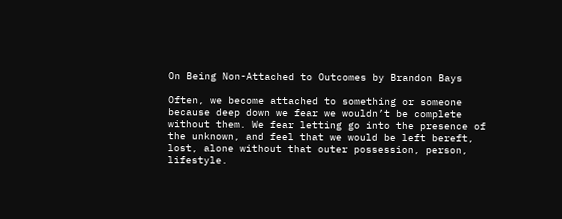On Being Non-Attached to Outcomes by Brandon Bays

Often, we become attached to something or someone because deep down we fear we wouldn’t be complete without them. We fear letting go into the presence of the unknown, and feel that we would be left bereft, lost, alone without that outer possession, person, lifestyle.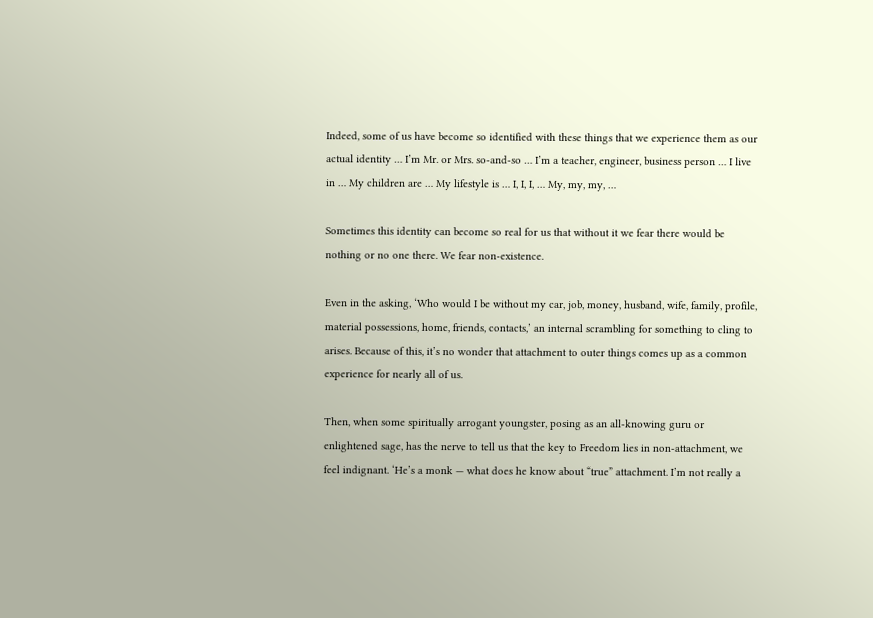Indeed, some of us have become so identified with these things that we experience them as our actual identity … I’m Mr. or Mrs. so-and-so … I’m a teacher, engineer, business person … I live in … My children are … My lifestyle is … I, I, I, … My, my, my, …

Sometimes this identity can become so real for us that without it we fear there would be nothing or no one there. We fear non-existence.

Even in the asking, ‘Who would I be without my car, job, money, husband, wife, family, profile, material possessions, home, friends, contacts,’ an internal scrambling for something to cling to arises. Because of this, it’s no wonder that attachment to outer things comes up as a common experience for nearly all of us.

Then, when some spiritually arrogant youngster, posing as an all-knowing guru or enlightened sage, has the nerve to tell us that the key to Freedom lies in non-attachment, we feel indignant. ‘He’s a monk — what does he know about “true” attachment. I’m not really a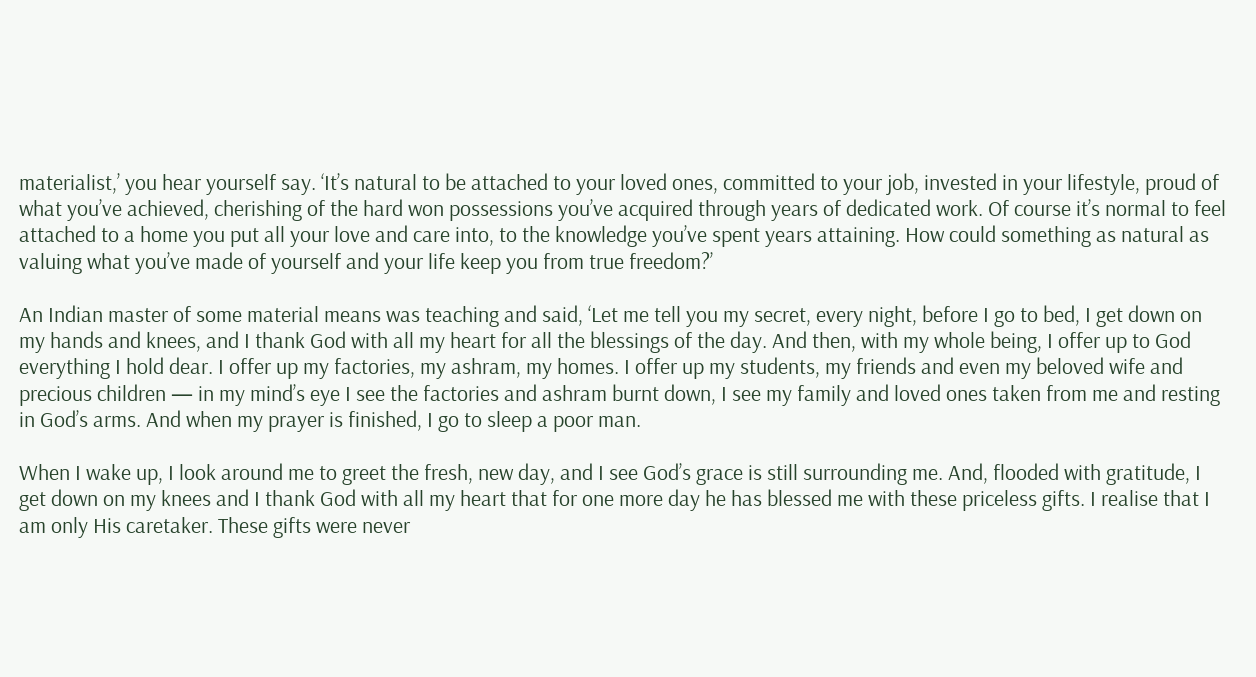materialist,’ you hear yourself say. ‘It’s natural to be attached to your loved ones, committed to your job, invested in your lifestyle, proud of what you’ve achieved, cherishing of the hard won possessions you’ve acquired through years of dedicated work. Of course it’s normal to feel attached to a home you put all your love and care into, to the knowledge you’ve spent years attaining. How could something as natural as valuing what you’ve made of yourself and your life keep you from true freedom?’

An Indian master of some material means was teaching and said, ‘Let me tell you my secret, every night, before I go to bed, I get down on my hands and knees, and I thank God with all my heart for all the blessings of the day. And then, with my whole being, I offer up to God everything I hold dear. I offer up my factories, my ashram, my homes. I offer up my students, my friends and even my beloved wife and precious children — in my mind’s eye I see the factories and ashram burnt down, I see my family and loved ones taken from me and resting in God’s arms. And when my prayer is finished, I go to sleep a poor man.

When I wake up, I look around me to greet the fresh, new day, and I see God’s grace is still surrounding me. And, flooded with gratitude, I get down on my knees and I thank God with all my heart that for one more day he has blessed me with these priceless gifts. I realise that I am only His caretaker. These gifts were never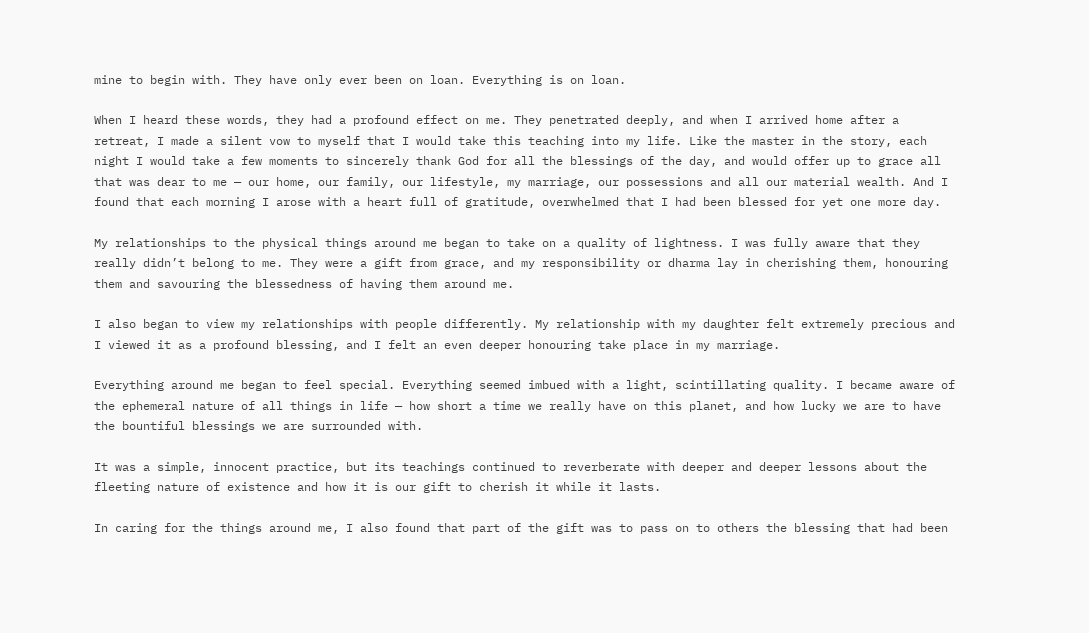mine to begin with. They have only ever been on loan. Everything is on loan.

When I heard these words, they had a profound effect on me. They penetrated deeply, and when I arrived home after a retreat, I made a silent vow to myself that I would take this teaching into my life. Like the master in the story, each night I would take a few moments to sincerely thank God for all the blessings of the day, and would offer up to grace all that was dear to me — our home, our family, our lifestyle, my marriage, our possessions and all our material wealth. And I found that each morning I arose with a heart full of gratitude, overwhelmed that I had been blessed for yet one more day.

My relationships to the physical things around me began to take on a quality of lightness. I was fully aware that they really didn’t belong to me. They were a gift from grace, and my responsibility or dharma lay in cherishing them, honouring them and savouring the blessedness of having them around me.

I also began to view my relationships with people differently. My relationship with my daughter felt extremely precious and I viewed it as a profound blessing, and I felt an even deeper honouring take place in my marriage.

Everything around me began to feel special. Everything seemed imbued with a light, scintillating quality. I became aware of the ephemeral nature of all things in life — how short a time we really have on this planet, and how lucky we are to have the bountiful blessings we are surrounded with.

It was a simple, innocent practice, but its teachings continued to reverberate with deeper and deeper lessons about the fleeting nature of existence and how it is our gift to cherish it while it lasts.

In caring for the things around me, I also found that part of the gift was to pass on to others the blessing that had been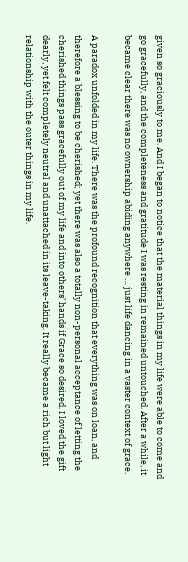given so graciously to me. And I began to notice that the material things in my life were able to come and go gracefully, and the completeness and gratitude I was resting in remained untouched. After a while, it became clear there was no ownership abiding anywhere … just life dancing in a vaster context of grace.

A paradox unfolded in my life. There was the profound recognition that everything was on loan, and therefore a blessing to be cherished; yet there was also a totally non-personal acceptance of letting the cherished things pass gracefully out of my life and into others’ hands if Grace so desired. I loved the gift dearly, yet felt completely neutral and unattached in its leave-taking. It really became a rich but light relationship with the outer things in my life.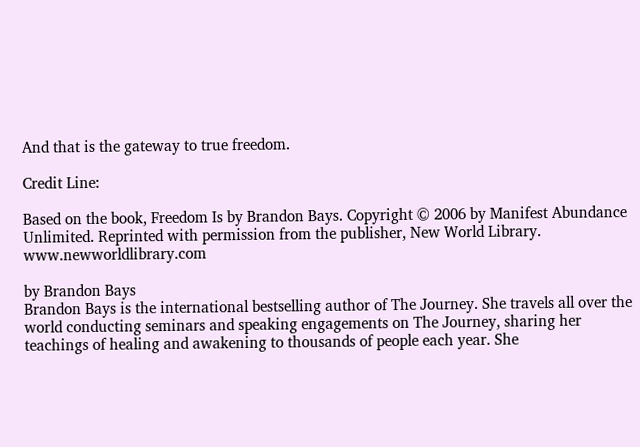And that is the gateway to true freedom.

Credit Line:

Based on the book, Freedom Is by Brandon Bays. Copyright © 2006 by Manifest Abundance Unlimited. Reprinted with permission from the publisher, New World Library. www.newworldlibrary.com

by Brandon Bays
Brandon Bays is the international bestselling author of The Journey. She travels all over the world conducting seminars and speaking engagements on The Journey, sharing her teachings of healing and awakening to thousands of people each year. She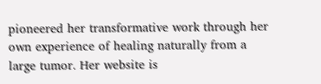pioneered her transformative work through her own experience of healing naturally from a large tumor. Her website is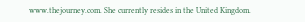www.thejourney.com. She currently resides in the United Kingdom.